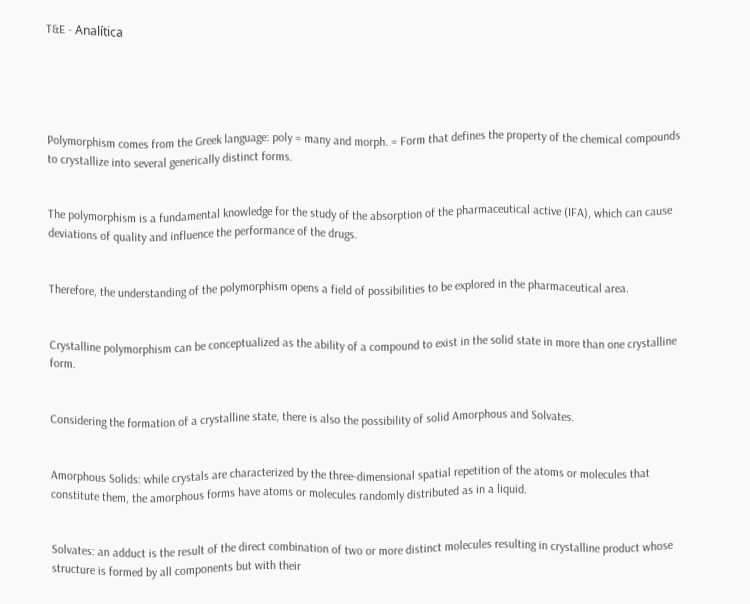T&E - Analítica





Polymorphism comes from the Greek language: poly = many and morph. = Form that defines the property of the chemical compounds to crystallize into several generically distinct forms.


The polymorphism is a fundamental knowledge for the study of the absorption of the pharmaceutical active (IFA), which can cause deviations of quality and influence the performance of the drugs.


Therefore, the understanding of the polymorphism opens a field of possibilities to be explored in the pharmaceutical area.


Crystalline polymorphism can be conceptualized as the ability of a compound to exist in the solid state in more than one crystalline form.


Considering the formation of a crystalline state, there is also the possibility of solid Amorphous and Solvates.


Amorphous Solids: while crystals are characterized by the three-dimensional spatial repetition of the atoms or molecules that constitute them, the amorphous forms have atoms or molecules randomly distributed as in a liquid.


Solvates: an adduct is the result of the direct combination of two or more distinct molecules resulting in crystalline product whose structure is formed by all components but with their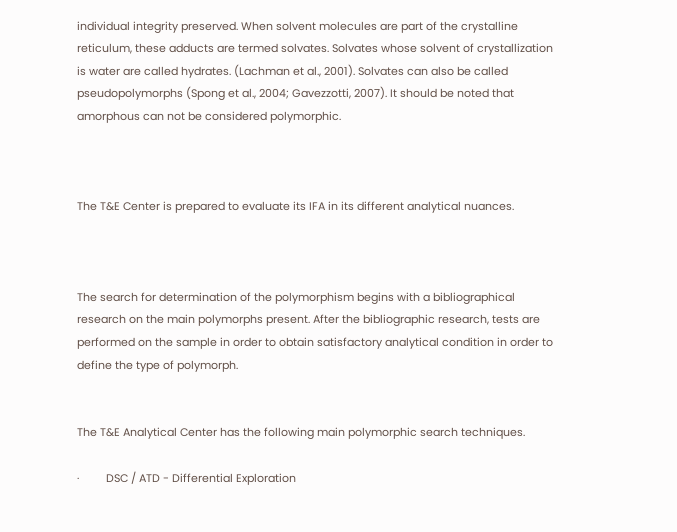individual integrity preserved. When solvent molecules are part of the crystalline reticulum, these adducts are termed solvates. Solvates whose solvent of crystallization is water are called hydrates. (Lachman et al., 2001). Solvates can also be called pseudopolymorphs (Spong et al., 2004; Gavezzotti, 2007). It should be noted that amorphous can not be considered polymorphic.



The T&E Center is prepared to evaluate its IFA in its different analytical nuances.



The search for determination of the polymorphism begins with a bibliographical research on the main polymorphs present. After the bibliographic research, tests are performed on the sample in order to obtain satisfactory analytical condition in order to define the type of polymorph.


The T&E Analytical Center has the following main polymorphic search techniques.

·         DSC / ATD - Differential Exploration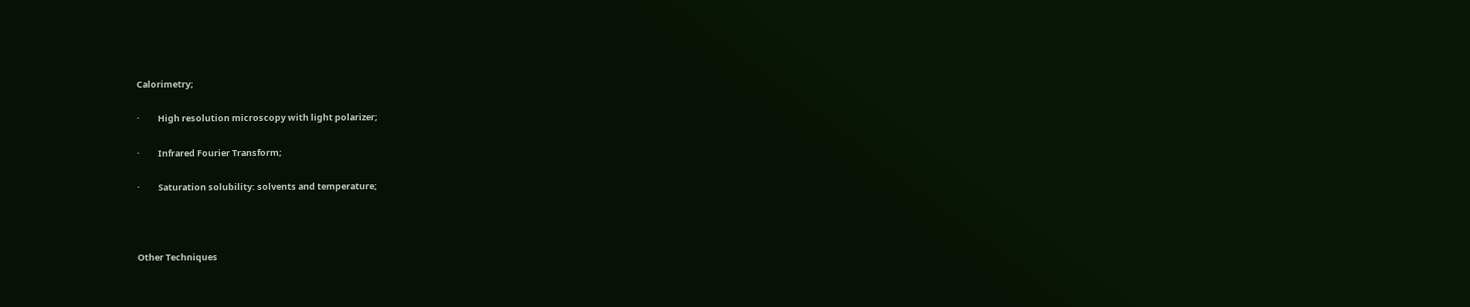Calorimetry;

·         High resolution microscopy with light polarizer;

·         Infrared Fourier Transform;

·         Saturation solubility: solvents and temperature;



Other Techniques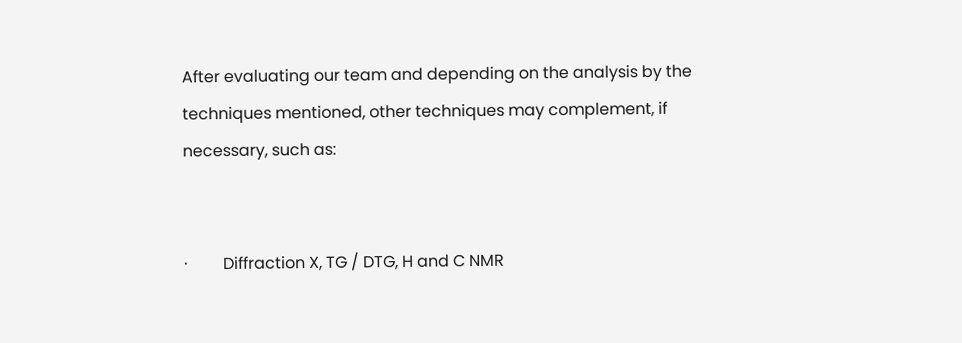After evaluating our team and depending on the analysis by the techniques mentioned, other techniques may complement, if necessary, such as:


·         Diffraction X, TG / DTG, H and C NMR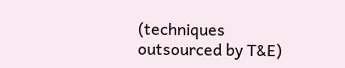(techniques outsourced by T&E)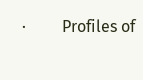·         Profiles of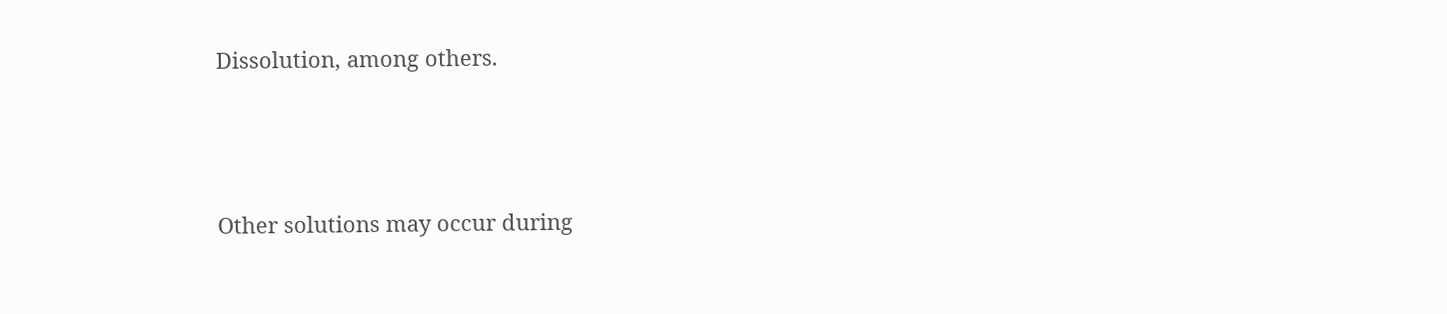Dissolution, among others.




Other solutions may occur during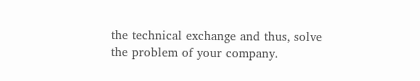the technical exchange and thus, solve the problem of your company.